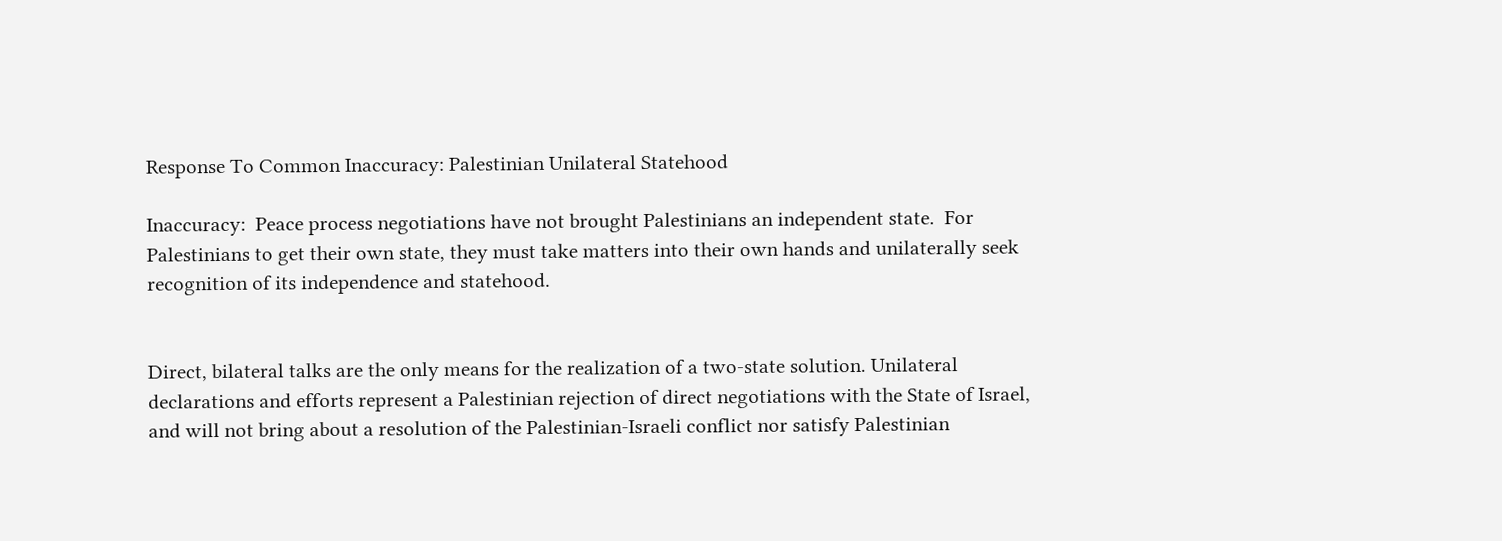Response To Common Inaccuracy: Palestinian Unilateral Statehood

Inaccuracy:  Peace process negotiations have not brought Palestinians an independent state.  For Palestinians to get their own state, they must take matters into their own hands and unilaterally seek recognition of its independence and statehood.


Direct, bilateral talks are the only means for the realization of a two-state solution. Unilateral declarations and efforts represent a Palestinian rejection of direct negotiations with the State of Israel, and will not bring about a resolution of the Palestinian-Israeli conflict nor satisfy Palestinian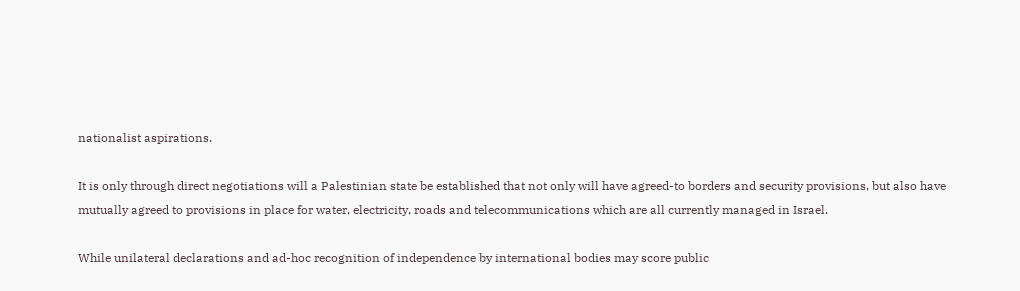nationalist aspirations.

It is only through direct negotiations will a Palestinian state be established that not only will have agreed-to borders and security provisions, but also have mutually agreed to provisions in place for water, electricity, roads and telecommunications which are all currently managed in Israel.

While unilateral declarations and ad-hoc recognition of independence by international bodies may score public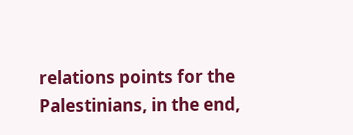relations points for the Palestinians, in the end,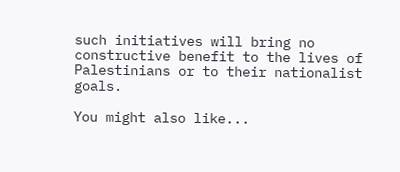such initiatives will bring no constructive benefit to the lives of Palestinians or to their nationalist goals.

You might also like...